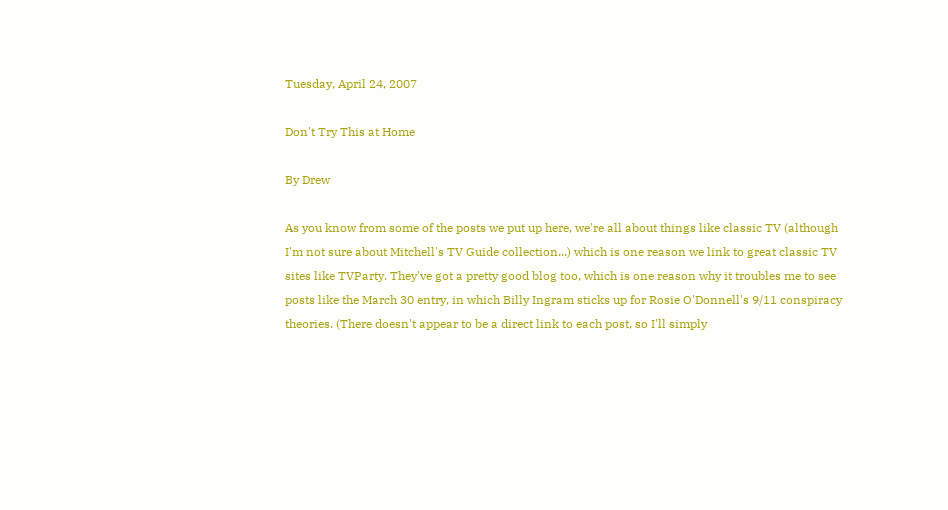Tuesday, April 24, 2007

Don't Try This at Home

By Drew

As you know from some of the posts we put up here, we're all about things like classic TV (although I'm not sure about Mitchell's TV Guide collection...) which is one reason we link to great classic TV sites like TVParty. They've got a pretty good blog too, which is one reason why it troubles me to see posts like the March 30 entry, in which Billy Ingram sticks up for Rosie O'Donnell's 9/11 conspiracy theories. (There doesn't appear to be a direct link to each post, so I'll simply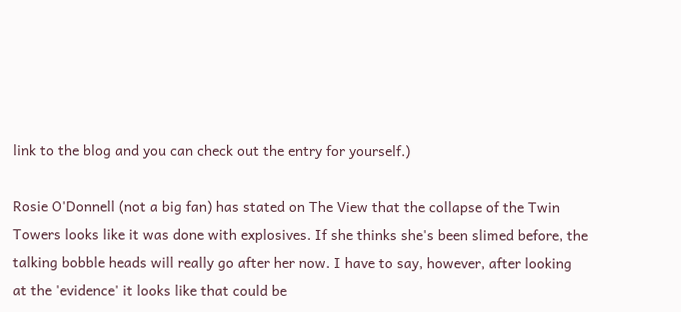link to the blog and you can check out the entry for yourself.)

Rosie O'Donnell (not a big fan) has stated on The View that the collapse of the Twin Towers looks like it was done with explosives. If she thinks she's been slimed before, the talking bobble heads will really go after her now. I have to say, however, after looking at the 'evidence' it looks like that could be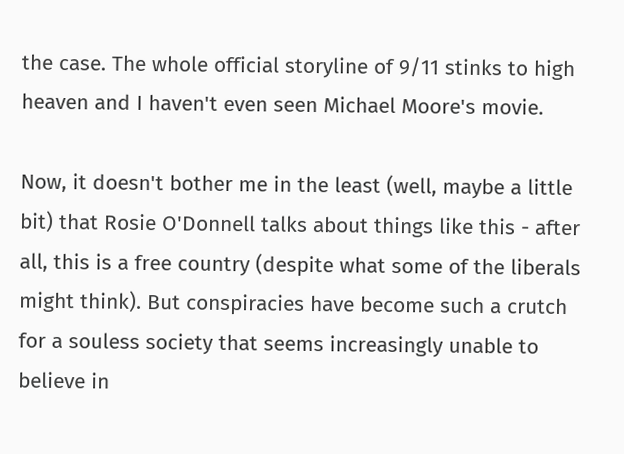the case. The whole official storyline of 9/11 stinks to high heaven and I haven't even seen Michael Moore's movie.

Now, it doesn't bother me in the least (well, maybe a little bit) that Rosie O'Donnell talks about things like this - after all, this is a free country (despite what some of the liberals might think). But conspiracies have become such a crutch for a souless society that seems increasingly unable to believe in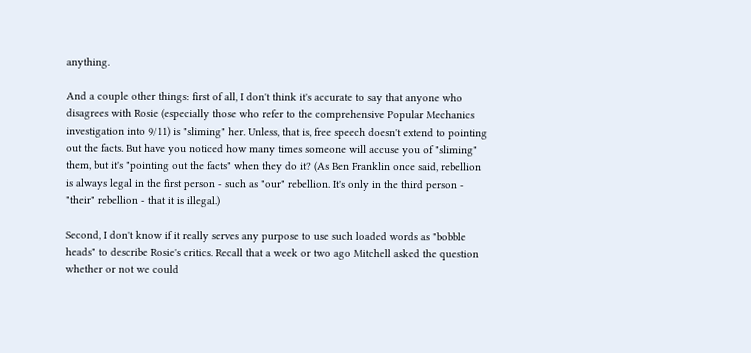anything.

And a couple other things: first of all, I don't think it's accurate to say that anyone who disagrees with Rosie (especially those who refer to the comprehensive Popular Mechanics investigation into 9/11) is "sliming" her. Unless, that is, free speech doesn't extend to pointing out the facts. But have you noticed how many times someone will accuse you of "sliming" them, but it's "pointing out the facts" when they do it? (As Ben Franklin once said, rebellion is always legal in the first person - such as "our" rebellion. It's only in the third person - "their" rebellion - that it is illegal.)

Second, I don't know if it really serves any purpose to use such loaded words as "bobble heads" to describe Rosie's critics. Recall that a week or two ago Mitchell asked the question whether or not we could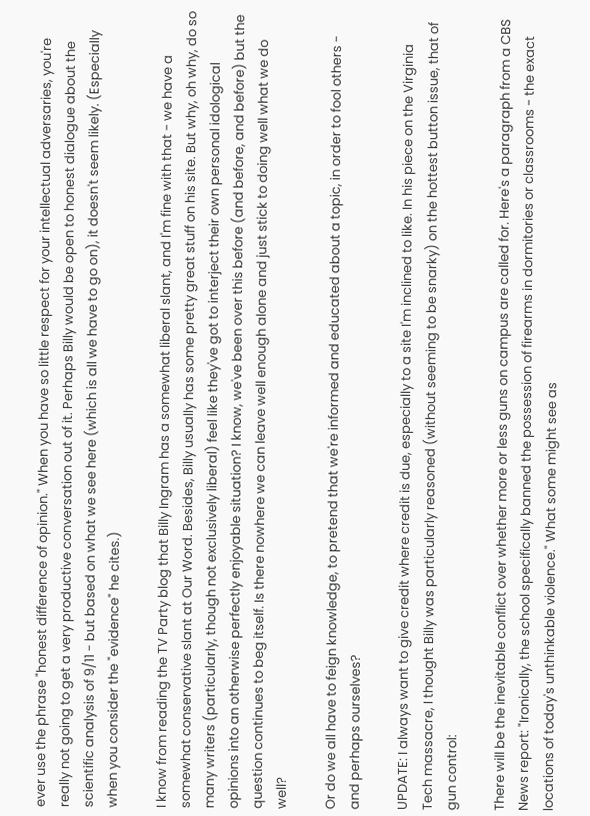ever use the phrase "honest difference of opinion." When you have so little respect for your intellectual adversaries, you're really not going to get a very productive conversation out of it. Perhaps Billy would be open to honest dialogue about the scientific analysis of 9/11 - but based on what we see here (which is all we have to go on), it doesn't seem likely. (Especially when you consider the "evidence" he cites.)

I know from reading the TV Party blog that Billy Ingram has a somewhat liberal slant, and I'm fine with that - we have a somewhat conservative slant at Our Word. Besides, Billy usually has some pretty great stuff on his site. But why, oh why, do so many writers (particularly, though not exclusively liberal) feel like they've got to interject their own personal idological opinions into an otherwise perfectly enjoyable situation? I know, we've been over this before (and before, and before) but the question continues to beg itself. Is there nowhere we can leave well enough alone and just stick to doing well what we do well?

Or do we all have to feign knowledge, to pretend that we're informed and educated about a topic, in order to fool others - and perhaps ourselves?

UPDATE: I always want to give credit where credit is due, especially to a site I'm inclined to like. In his piece on the Virginia Tech massacre, I thought Billy was particularly reasoned (without seeming to be snarky) on the hottest button issue, that of gun control:

There will be the inevitable conflict over whether more or less guns on campus are called for. Here's a paragraph from a CBS News report: "Ironically, the school specifically banned the possession of firearms in dormitories or classrooms - the exact locations of today's unthinkable violence." What some might see as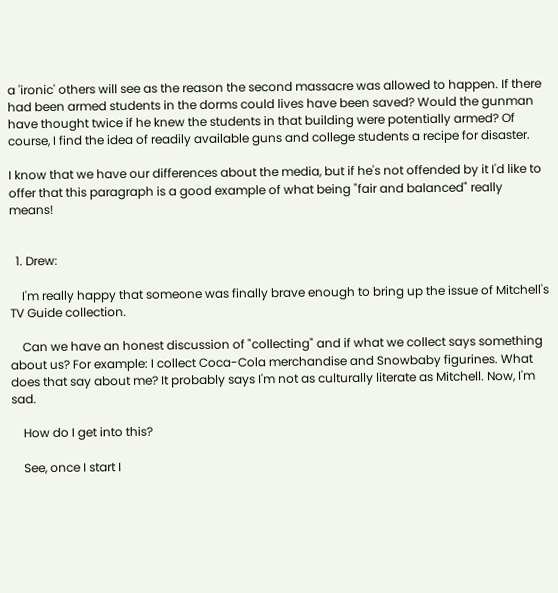a 'ironic' others will see as the reason the second massacre was allowed to happen. If there had been armed students in the dorms could lives have been saved? Would the gunman have thought twice if he knew the students in that building were potentially armed? Of course, I find the idea of readily available guns and college students a recipe for disaster.

I know that we have our differences about the media, but if he's not offended by it I'd like to offer that this paragraph is a good example of what being "fair and balanced" really means!


  1. Drew:

    I'm really happy that someone was finally brave enough to bring up the issue of Mitchell's TV Guide collection.

    Can we have an honest discussion of "collecting" and if what we collect says something about us? For example: I collect Coca-Cola merchandise and Snowbaby figurines. What does that say about me? It probably says I'm not as culturally literate as Mitchell. Now, I'm sad.

    How do I get into this?

    See, once I start I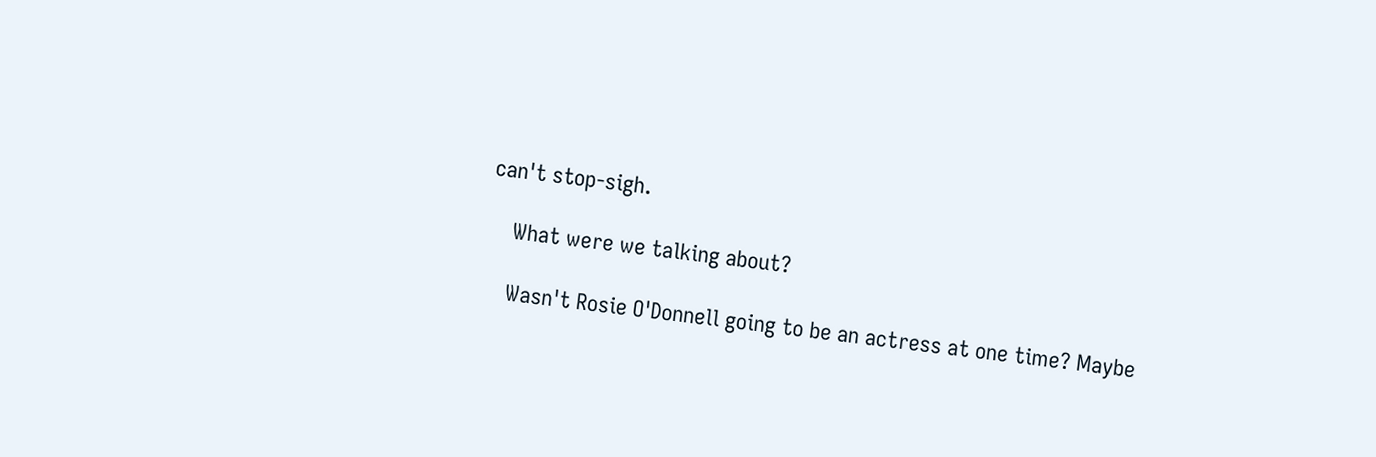can't stop-sigh.

    What were we talking about?

    Wasn't Rosie O'Donnell going to be an actress at one time? Maybe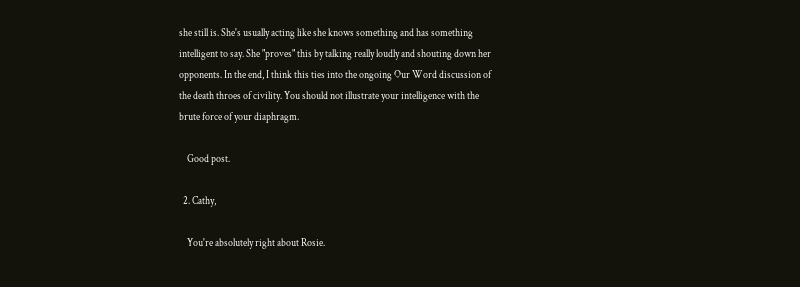she still is. She's usually acting like she knows something and has something intelligent to say. She "proves" this by talking really loudly and shouting down her opponents. In the end, I think this ties into the ongoing Our Word discussion of the death throes of civility. You should not illustrate your intelligence with the brute force of your diaphragm.

    Good post.

  2. Cathy,

    You're absolutely right about Rosie.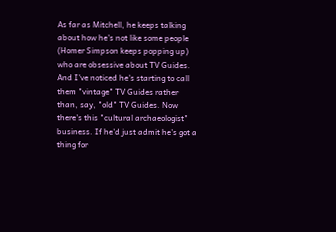As far as Mitchell, he keeps talking about how he's not like some people (Homer Simpson keeps popping up) who are obsessive about TV Guides. And I've noticed he's starting to call them "vintage" TV Guides rather than, say, "old" TV Guides. Now there's this "cultural archaeologist" business. If he'd just admit he's got a thing for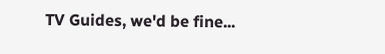TV Guides, we'd be fine...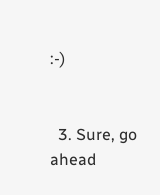:-)


  3. Sure, go ahead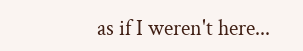as if I weren't here...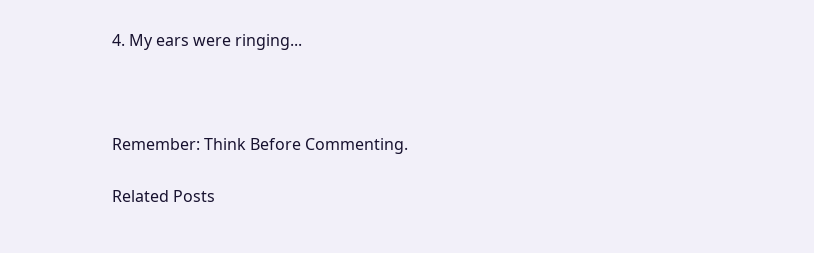4. My ears were ringing...



Remember: Think Before Commenting.

Related Posts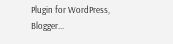Plugin for WordPress, Blogger...